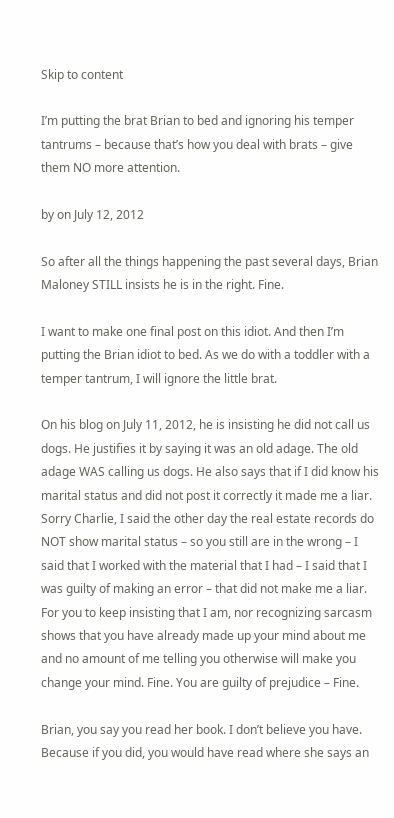Skip to content

I’m putting the brat Brian to bed and ignoring his temper tantrums – because that’s how you deal with brats – give them NO more attention.

by on July 12, 2012

So after all the things happening the past several days, Brian Maloney STILL insists he is in the right. Fine.

I want to make one final post on this idiot. And then I’m putting the Brian idiot to bed. As we do with a toddler with a temper tantrum, I will ignore the little brat.

On his blog on July 11, 2012, he is insisting he did not call us dogs. He justifies it by saying it was an old adage. The old adage WAS calling us dogs. He also says that if I did know his marital status and did not post it correctly it made me a liar. Sorry Charlie, I said the other day the real estate records do NOT show marital status – so you still are in the wrong – I said that I worked with the material that I had – I said that I was guilty of making an error – that did not make me a liar. For you to keep insisting that I am, nor recognizing sarcasm shows that you have already made up your mind about me and no amount of me telling you otherwise will make you change your mind. Fine. You are guilty of prejudice – Fine.

Brian, you say you read her book. I don’t believe you have. Because if you did, you would have read where she says an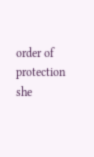order of protection she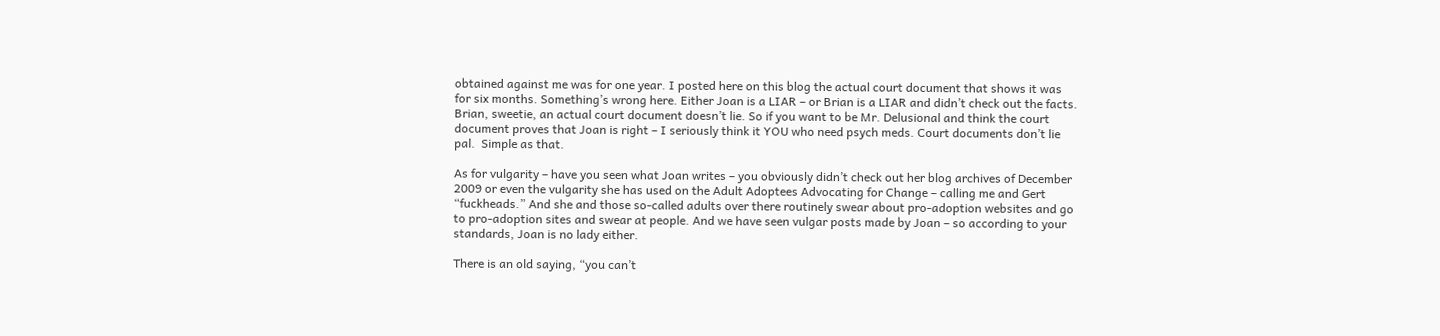obtained against me was for one year. I posted here on this blog the actual court document that shows it was for six months. Something’s wrong here. Either Joan is a LIAR – or Brian is a LIAR and didn’t check out the facts. Brian, sweetie, an actual court document doesn’t lie. So if you want to be Mr. Delusional and think the court document proves that Joan is right – I seriously think it YOU who need psych meds. Court documents don’t lie pal.  Simple as that.

As for vulgarity – have you seen what Joan writes – you obviously didn’t check out her blog archives of December 2009 or even the vulgarity she has used on the Adult Adoptees Advocating for Change – calling me and Gert “fuckheads.” And she and those so-called adults over there routinely swear about pro-adoption websites and go to pro-adoption sites and swear at people. And we have seen vulgar posts made by Joan – so according to your standards, Joan is no lady either.

There is an old saying, “you can’t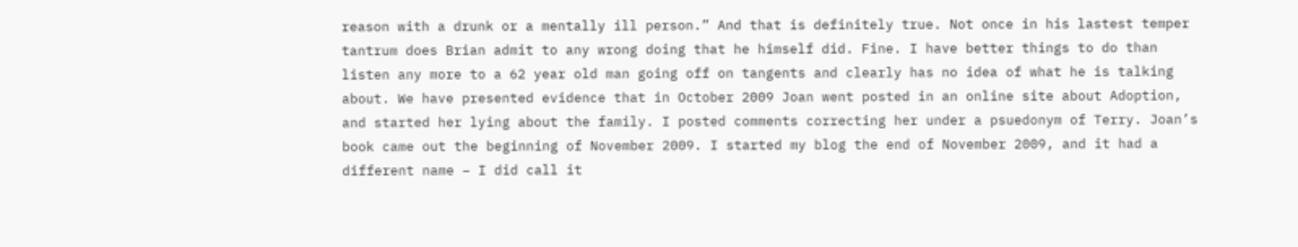reason with a drunk or a mentally ill person.” And that is definitely true. Not once in his lastest temper tantrum does Brian admit to any wrong doing that he himself did. Fine. I have better things to do than listen any more to a 62 year old man going off on tangents and clearly has no idea of what he is talking about. We have presented evidence that in October 2009 Joan went posted in an online site about Adoption, and started her lying about the family. I posted comments correcting her under a psuedonym of Terry. Joan’s book came out the beginning of November 2009. I started my blog the end of November 2009, and it had a different name – I did call it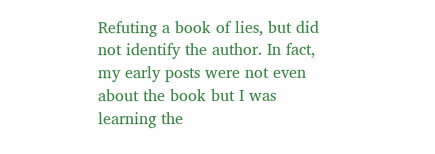Refuting a book of lies, but did not identify the author. In fact, my early posts were not even about the book but I was learning the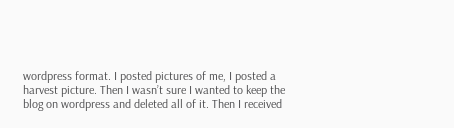wordpress format. I posted pictures of me, I posted a harvest picture. Then I wasn’t sure I wanted to keep the blog on wordpress and deleted all of it. Then I received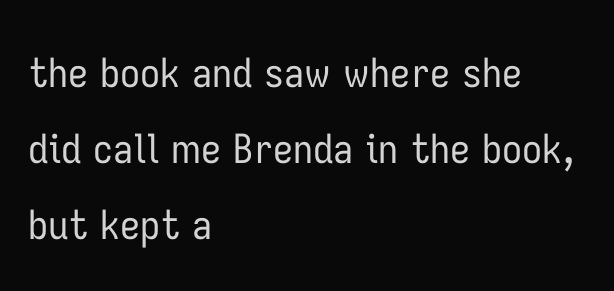the book and saw where she did call me Brenda in the book, but kept a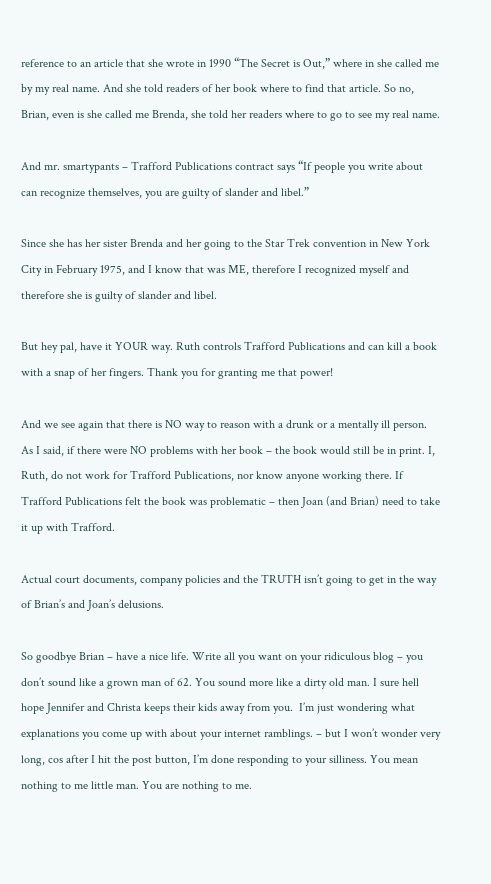reference to an article that she wrote in 1990 “The Secret is Out,” where in she called me by my real name. And she told readers of her book where to find that article. So no, Brian, even is she called me Brenda, she told her readers where to go to see my real name.

And mr. smartypants – Trafford Publications contract says “If people you write about can recognize themselves, you are guilty of slander and libel.”

Since she has her sister Brenda and her going to the Star Trek convention in New York City in February 1975, and I know that was ME, therefore I recognized myself and therefore she is guilty of slander and libel.

But hey pal, have it YOUR way. Ruth controls Trafford Publications and can kill a book with a snap of her fingers. Thank you for granting me that power!

And we see again that there is NO way to reason with a drunk or a mentally ill person. As I said, if there were NO problems with her book – the book would still be in print. I, Ruth, do not work for Trafford Publications, nor know anyone working there. If Trafford Publications felt the book was problematic – then Joan (and Brian) need to take it up with Trafford.

Actual court documents, company policies and the TRUTH isn’t going to get in the way of Brian’s and Joan’s delusions.

So goodbye Brian – have a nice life. Write all you want on your ridiculous blog – you don’t sound like a grown man of 62. You sound more like a dirty old man. I sure hell hope Jennifer and Christa keeps their kids away from you.  I’m just wondering what explanations you come up with about your internet ramblings. – but I won’t wonder very long, cos after I hit the post button, I’m done responding to your silliness. You mean nothing to me little man. You are nothing to me.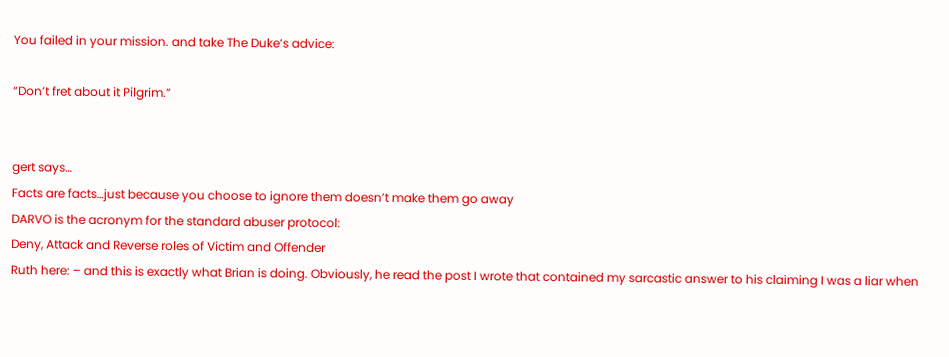You failed in your mission. and take The Duke’s advice:

“Don’t fret about it Pilgrim.”


gert says…
Facts are facts…just because you choose to ignore them doesn’t make them go away
DARVO is the acronym for the standard abuser protocol:
Deny, Attack and Reverse roles of Victim and Offender
Ruth here: – and this is exactly what Brian is doing. Obviously, he read the post I wrote that contained my sarcastic answer to his claiming I was a liar when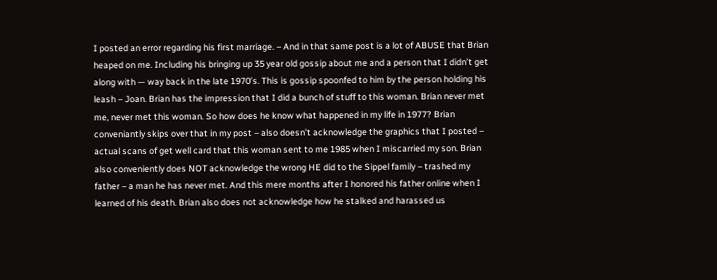I posted an error regarding his first marriage. – And in that same post is a lot of ABUSE that Brian heaped on me. Including his bringing up 35 year old gossip about me and a person that I didn’t get along with — way back in the late 1970’s. This is gossip spoonfed to him by the person holding his leash – Joan. Brian has the impression that I did a bunch of stuff to this woman. Brian never met me, never met this woman. So how does he know what happened in my life in 1977? Brian conveniantly skips over that in my post – also doesn’t acknowledge the graphics that I posted – actual scans of get well card that this woman sent to me 1985 when I miscarried my son. Brian also conveniently does NOT acknowledge the wrong HE did to the Sippel family – trashed my father – a man he has never met. And this mere months after I honored his father online when I learned of his death. Brian also does not acknowledge how he stalked and harassed us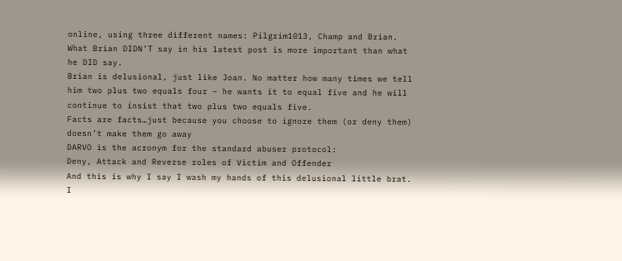online, using three different names: Pilgrim1013, Champ and Brian.
What Brian DIDN’T say in his latest post is more important than what he DID say.
Brian is delusional, just like Joan. No matter how many times we tell him two plus two equals four – he wants it to equal five and he will continue to insist that two plus two equals five.
Facts are facts…just because you choose to ignore them (or deny them) doesn’t make them go away
DARVO is the acronym for the standard abuser protocol:
Deny, Attack and Reverse roles of Victim and Offender
And this is why I say I wash my hands of this delusional little brat.  I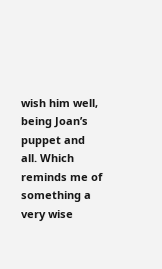wish him well, being Joan’s puppet and all. Which reminds me of something a very wise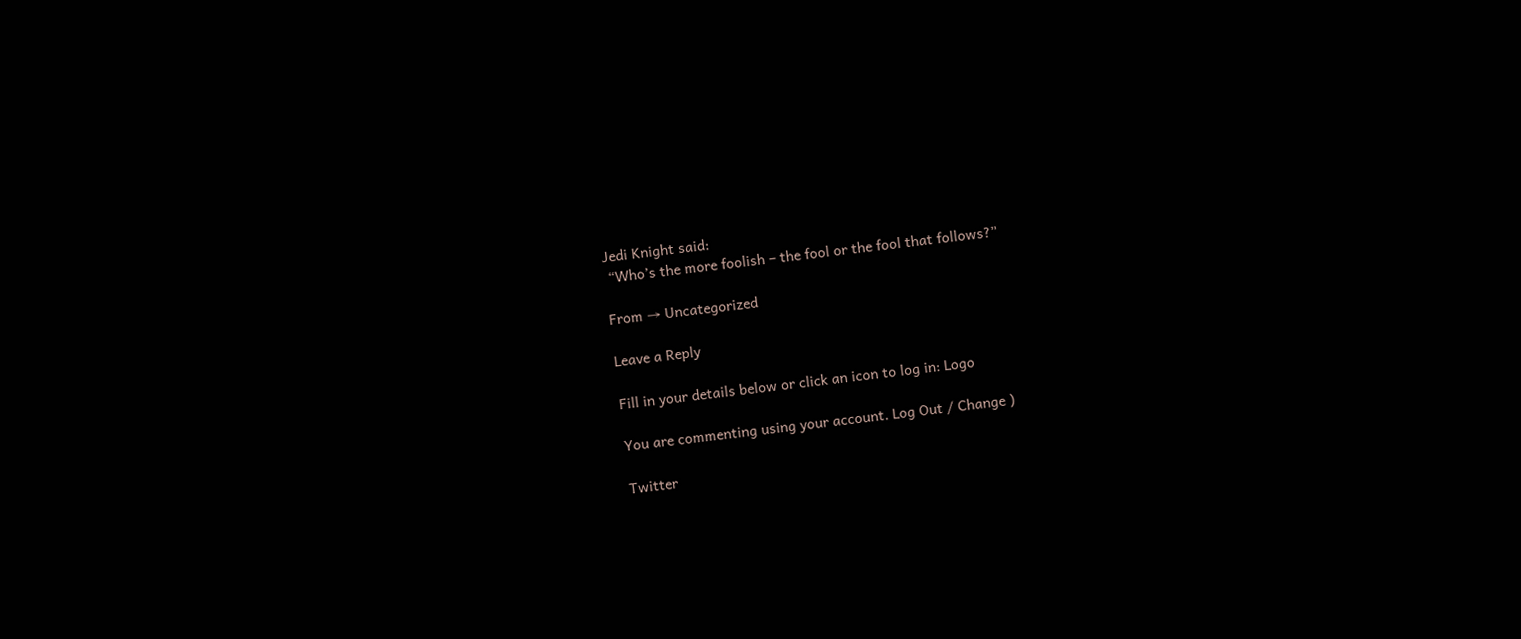Jedi Knight said:
 “Who’s the more foolish – the fool or the fool that follows?”

From → Uncategorized

Leave a Reply

Fill in your details below or click an icon to log in: Logo

You are commenting using your account. Log Out / Change )

Twitter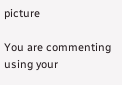picture

You are commenting using your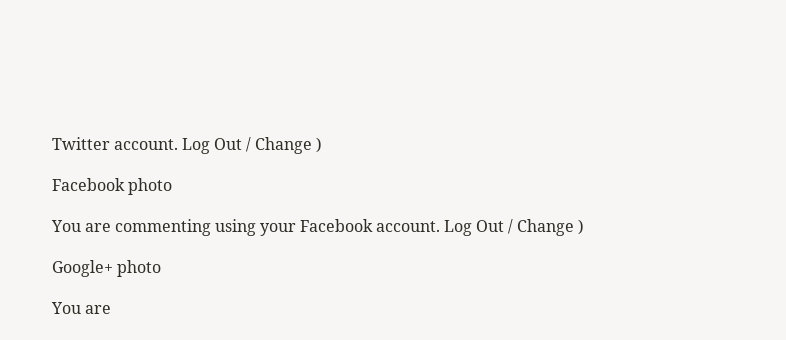Twitter account. Log Out / Change )

Facebook photo

You are commenting using your Facebook account. Log Out / Change )

Google+ photo

You are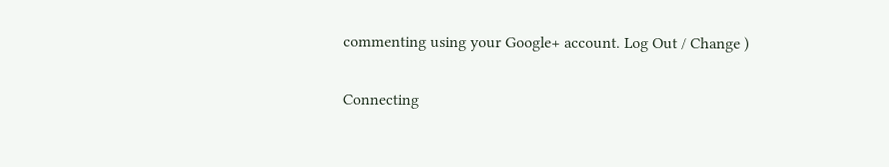commenting using your Google+ account. Log Out / Change )

Connecting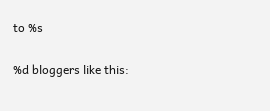to %s

%d bloggers like this: